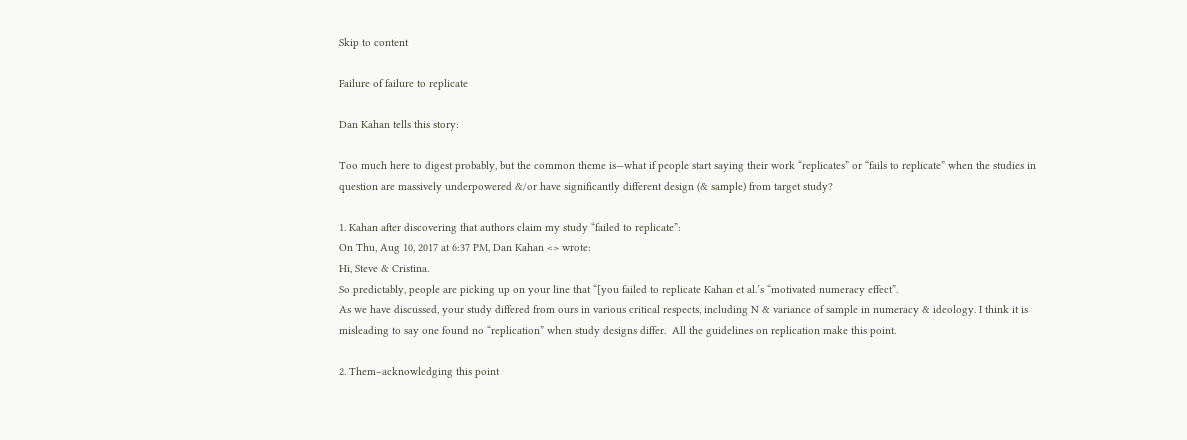Skip to content

Failure of failure to replicate

Dan Kahan tells this story:

Too much here to digest probably, but the common theme is—what if people start saying their work “replicates” or “fails to replicate” when the studies in question are massively underpowered &/or have significantly different design (& sample) from target study?

1. Kahan after discovering that authors claim my study “failed to replicate”:
On Thu, Aug 10, 2017 at 6:37 PM, Dan Kahan <> wrote:
Hi, Steve & Cristina.
So predictably, people are picking up on your line that “[you failed to replicate Kahan et al.’s “motivated numeracy effect”.
As we have discussed, your study differed from ours in various critical respects, including N & variance of sample in numeracy & ideology. I think it is misleading to say one found no “replication” when study designs differ.  All the guidelines on replication make this point.

2. Them–acknowledging this point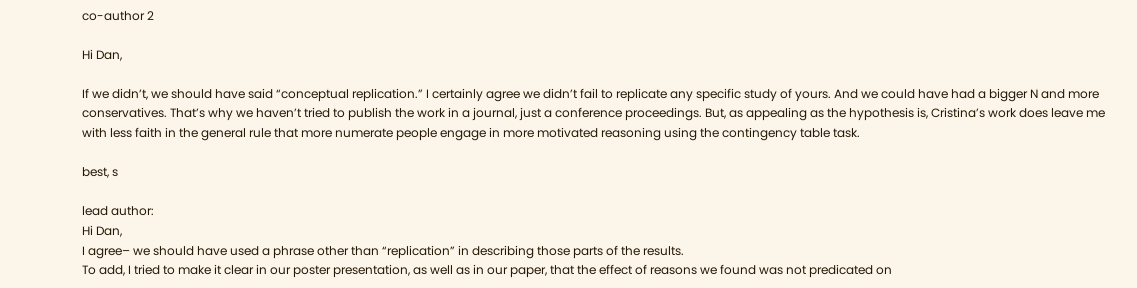co-author 2

Hi Dan,

If we didn’t, we should have said “conceptual replication.” I certainly agree we didn’t fail to replicate any specific study of yours. And we could have had a bigger N and more conservatives. That’s why we haven’t tried to publish the work in a journal, just a conference proceedings. But, as appealing as the hypothesis is, Cristina’s work does leave me with less faith in the general rule that more numerate people engage in more motivated reasoning using the contingency table task.

best, s

lead author:
Hi Dan,
I agree– we should have used a phrase other than “replication” in describing those parts of the results.
To add, I tried to make it clear in our poster presentation, as well as in our paper, that the effect of reasons we found was not predicated on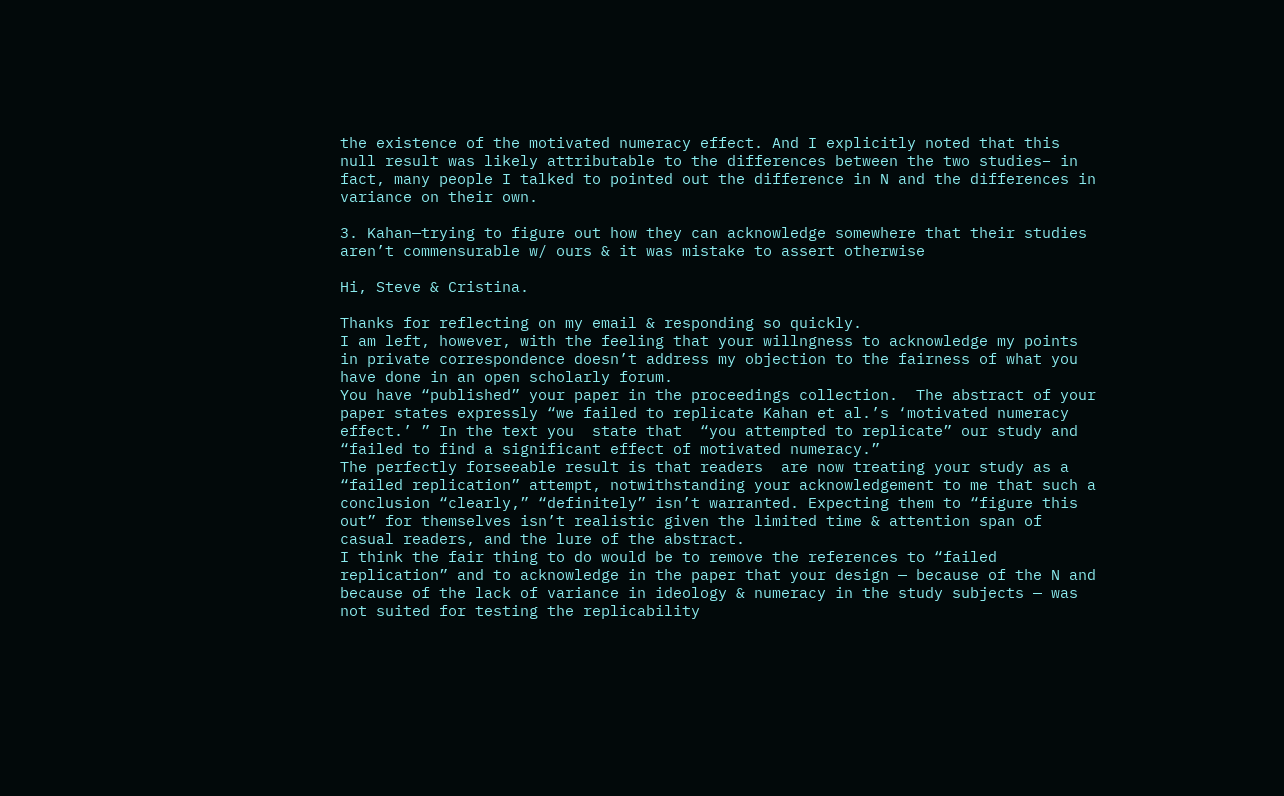the existence of the motivated numeracy effect. And I explicitly noted that this null result was likely attributable to the differences between the two studies– in fact, many people I talked to pointed out the difference in N and the differences in variance on their own.

3. Kahan—trying to figure out how they can acknowledge somewhere that their studies aren’t commensurable w/ ours & it was mistake to assert otherwise

Hi, Steve & Cristina.

Thanks for reflecting on my email & responding so quickly.
I am left, however, with the feeling that your willngness to acknowledge my points in private correspondence doesn’t address my objection to the fairness of what you have done in an open scholarly forum.
You have “published” your paper in the proceedings collection.  The abstract of your paper states expressly “we failed to replicate Kahan et al.’s ‘motivated numeracy effect.’ ” In the text you  state that  “you attempted to replicate” our study and “failed to find a significant effect of motivated numeracy.”
The perfectly forseeable result is that readers  are now treating your study as a “failed replication” attempt, notwithstanding your acknowledgement to me that such a conclusion “clearly,” “definitely” isn’t warranted. Expecting them to “figure this out” for themselves isn’t realistic given the limited time & attention span of casual readers, and the lure of the abstract.
I think the fair thing to do would be to remove the references to “failed replication” and to acknowledge in the paper that your design — because of the N and because of the lack of variance in ideology & numeracy in the study subjects — was not suited for testing the replicability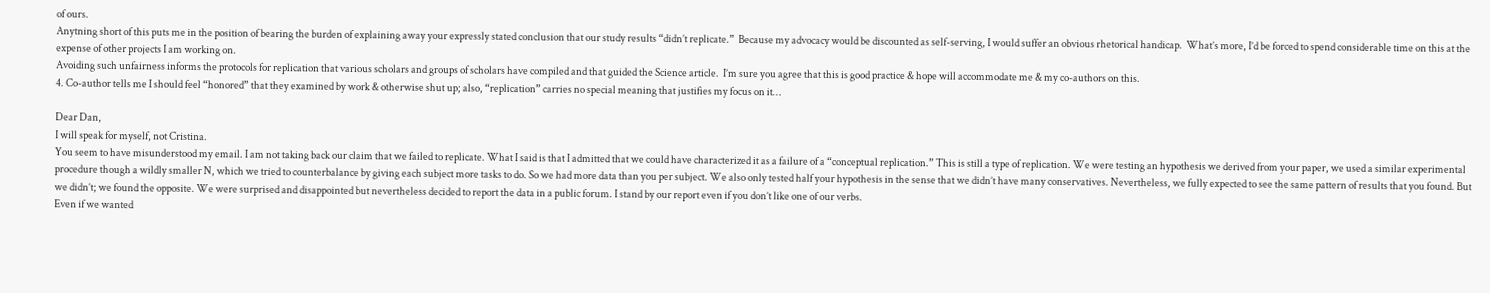of ours.
Anytning short of this puts me in the position of bearing the burden of explaining away your expressly stated conclusion that our study results “didn’t replicate.”  Because my advocacy would be discounted as self-serving, I would suffer an obvious rhetorical handicap.  What’s more, I’d be forced to spend considerable time on this at the expense of other projects I am working on.
Avoiding such unfairness informs the protocols for replication that various scholars and groups of scholars have compiled and that guided the Science article.  I’m sure you agree that this is good practice & hope will accommodate me & my co-authors on this.
4. Co-author tells me I should feel “honored” that they examined by work & otherwise shut up; also, “replication” carries no special meaning that justifies my focus on it…

Dear Dan,
I will speak for myself, not Cristina.
You seem to have misunderstood my email. I am not taking back our claim that we failed to replicate. What I said is that I admitted that we could have characterized it as a failure of a “conceptual replication.” This is still a type of replication. We were testing an hypothesis we derived from your paper, we used a similar experimental procedure though a wildly smaller N, which we tried to counterbalance by giving each subject more tasks to do. So we had more data than you per subject. We also only tested half your hypothesis in the sense that we didn’t have many conservatives. Nevertheless, we fully expected to see the same pattern of results that you found. But we didn’t; we found the opposite. We were surprised and disappointed but nevertheless decided to report the data in a public forum. I stand by our report even if you don’t like one of our verbs.
Even if we wanted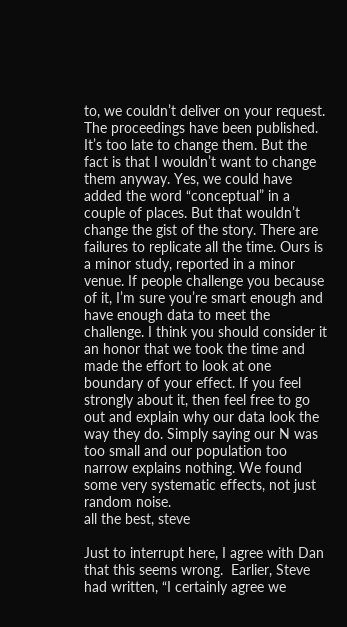to, we couldn’t deliver on your request. The proceedings have been published. It’s too late to change them. But the fact is that I wouldn’t want to change them anyway. Yes, we could have added the word “conceptual” in a couple of places. But that wouldn’t change the gist of the story. There are failures to replicate all the time. Ours is a minor study, reported in a minor venue. If people challenge you because of it, I’m sure you’re smart enough and have enough data to meet the challenge. I think you should consider it an honor that we took the time and made the effort to look at one boundary of your effect. If you feel strongly about it, then feel free to go out and explain why our data look the way they do. Simply saying our N was too small and our population too narrow explains nothing. We found some very systematic effects, not just random noise.
all the best, steve

Just to interrupt here, I agree with Dan that this seems wrong.  Earlier, Steve had written, “I certainly agree we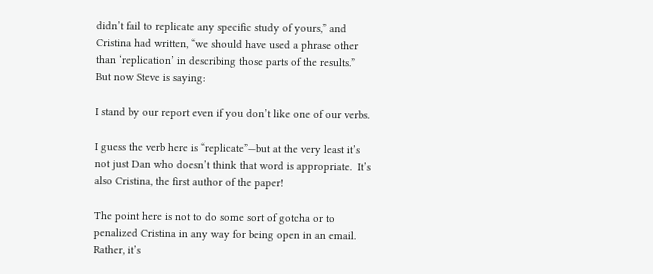didn’t fail to replicate any specific study of yours,” and Cristina had written, “we should have used a phrase other than ‘replication’ in describing those parts of the results.”  But now Steve is saying:

I stand by our report even if you don’t like one of our verbs.

I guess the verb here is “replicate”—but at the very least it’s not just Dan who doesn’t think that word is appropriate.  It’s also Cristina, the first author of the paper!

The point here is not to do some sort of gotcha or to penalized Cristina in any way for being open in an email. Rather, it’s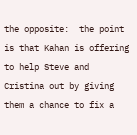the opposite:  the point is that Kahan is offering to help Steve and Cristina out by giving them a chance to fix a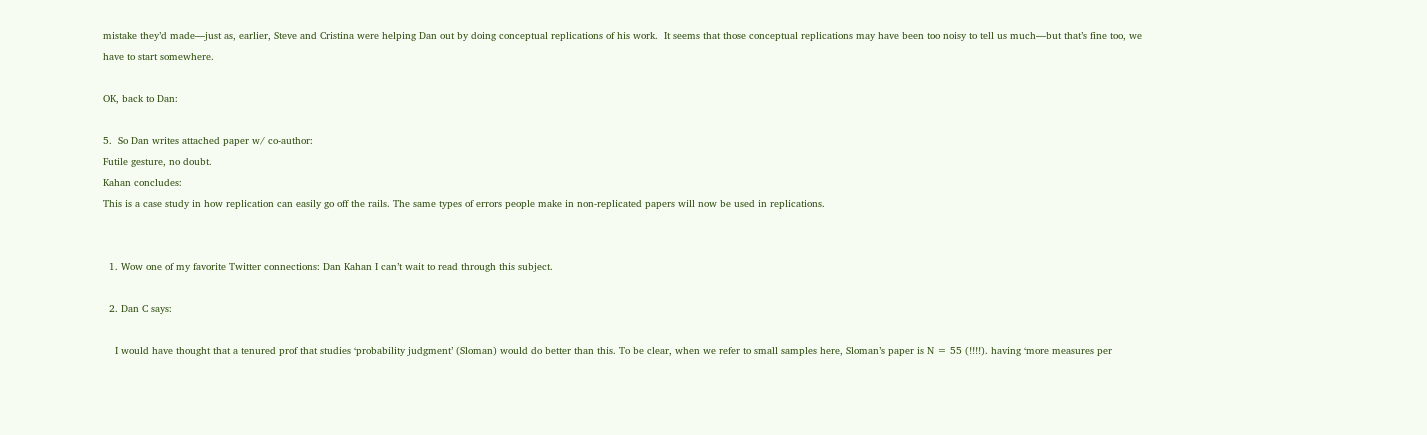mistake they’d made—just as, earlier, Steve and Cristina were helping Dan out by doing conceptual replications of his work.  It seems that those conceptual replications may have been too noisy to tell us much—but that’s fine too, we have to start somewhere.

OK, back to Dan:

5.  So Dan writes attached paper w/ co-author:
Futile gesture, no doubt.
Kahan concludes:
This is a case study in how replication can easily go off the rails. The same types of errors people make in non-replicated papers will now be used in replications.


  1. Wow one of my favorite Twitter connections: Dan Kahan I can’t wait to read through this subject.

  2. Dan C says:

    I would have thought that a tenured prof that studies ‘probability judgment’ (Sloman) would do better than this. To be clear, when we refer to small samples here, Sloman’s paper is N = 55 (!!!!). having ‘more measures per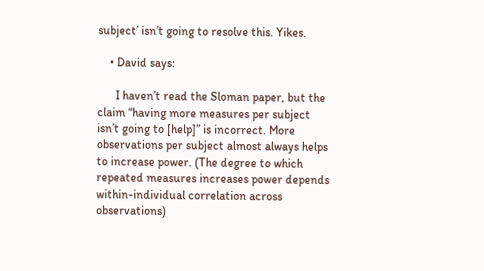subject’ isn’t going to resolve this. Yikes.

    • David says:

      I haven’t read the Sloman paper, but the claim “having more measures per subject isn’t going to [help]” is incorrect. More observations per subject almost always helps to increase power. (The degree to which repeated measures increases power depends within-individual correlation across observations)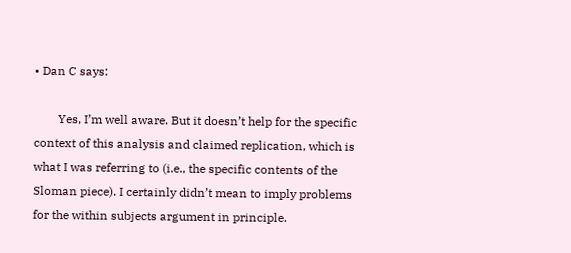• Dan C says:

        Yes, I’m well aware. But it doesn’t help for the specific context of this analysis and claimed replication, which is what I was referring to (i.e., the specific contents of the Sloman piece). I certainly didn’t mean to imply problems for the within subjects argument in principle.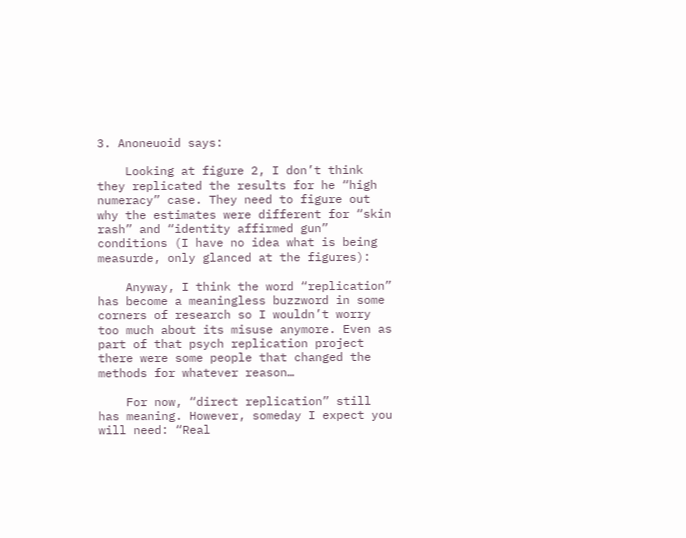3. Anoneuoid says:

    Looking at figure 2, I don’t think they replicated the results for he “high numeracy” case. They need to figure out why the estimates were different for “skin rash” and “identity affirmed gun” conditions (I have no idea what is being measurde, only glanced at the figures):

    Anyway, I think the word “replication” has become a meaningless buzzword in some corners of research so I wouldn’t worry too much about its misuse anymore. Even as part of that psych replication project there were some people that changed the methods for whatever reason…

    For now, “direct replication” still has meaning. However, someday I expect you will need: “Real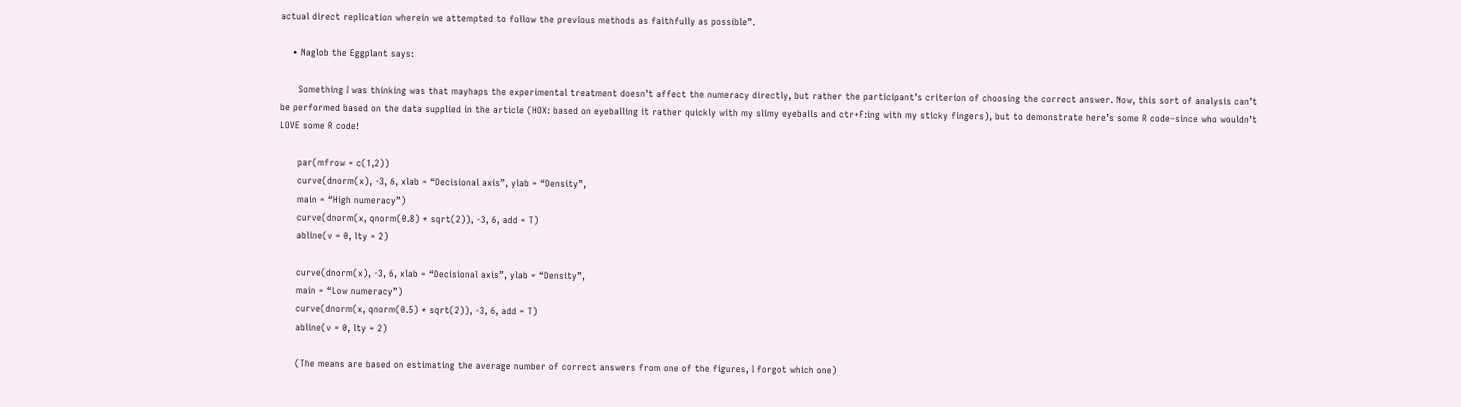actual direct replication wherein we attempted to follow the previous methods as faithfully as possible”.

    • Naglob the Eggplant says:

      Something I was thinking was that mayhaps the experimental treatment doesn’t affect the numeracy directly, but rather the participant’s criterion of choosing the correct answer. Now, this sort of analysis can’t be performed based on the data supplied in the article (HOX: based on eyeballing it rather quickly with my slimy eyeballs and ctr+F:ing with my sticky fingers), but to demonstrate here’s some R code–since who wouldn’t LOVE some R code!

      par(mfrow = c(1,2))
      curve(dnorm(x), -3, 6, xlab = “Decisional axis”, ylab = “Density”,
      main = “High numeracy”)
      curve(dnorm(x, qnorm(0.8) * sqrt(2)), -3, 6, add = T)
      abline(v = 0, lty = 2)

      curve(dnorm(x), -3, 6, xlab = “Decisional axis”, ylab = “Density”,
      main = “Low numeracy”)
      curve(dnorm(x, qnorm(0.5) * sqrt(2)), -3, 6, add = T)
      abline(v = 0, lty = 2)

      (The means are based on estimating the average number of correct answers from one of the figures, I forgot which one)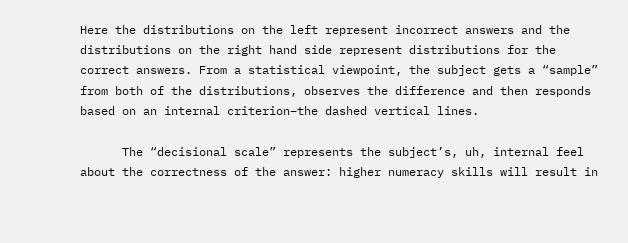Here the distributions on the left represent incorrect answers and the distributions on the right hand side represent distributions for the correct answers. From a statistical viewpoint, the subject gets a “sample” from both of the distributions, observes the difference and then responds based on an internal criterion–the dashed vertical lines.

      The “decisional scale” represents the subject’s, uh, internal feel about the correctness of the answer: higher numeracy skills will result in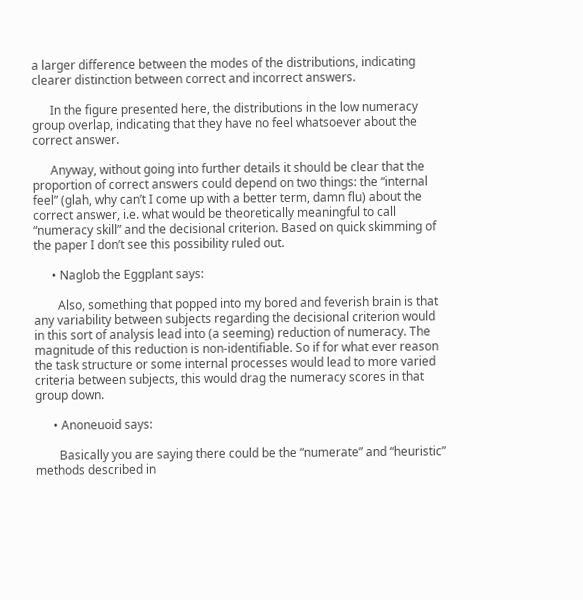a larger difference between the modes of the distributions, indicating clearer distinction between correct and incorrect answers.

      In the figure presented here, the distributions in the low numeracy group overlap, indicating that they have no feel whatsoever about the correct answer.

      Anyway, without going into further details it should be clear that the proportion of correct answers could depend on two things: the “internal feel” (glah, why can’t I come up with a better term, damn flu) about the correct answer, i.e. what would be theoretically meaningful to call “numeracy skill” and the decisional criterion. Based on quick skimming of the paper I don’t see this possibility ruled out.

      • Naglob the Eggplant says:

        Also, something that popped into my bored and feverish brain is that any variability between subjects regarding the decisional criterion would in this sort of analysis lead into (a seeming) reduction of numeracy. The magnitude of this reduction is non-identifiable. So if for what ever reason the task structure or some internal processes would lead to more varied criteria between subjects, this would drag the numeracy scores in that group down.

      • Anoneuoid says:

        Basically you are saying there could be the “numerate” and “heuristic” methods described in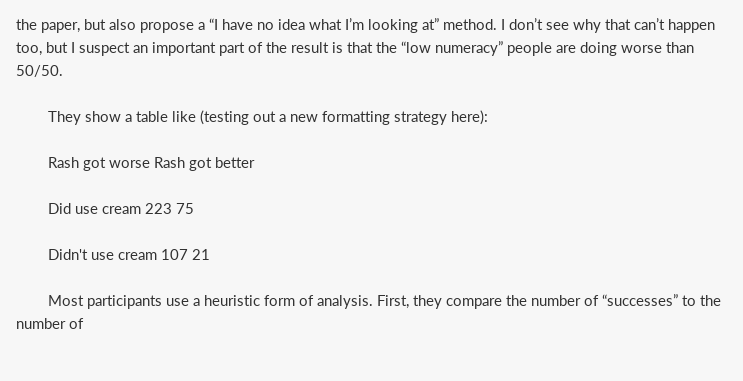the paper, but also propose a “I have no idea what I’m looking at” method. I don’t see why that can’t happen too, but I suspect an important part of the result is that the “low numeracy” people are doing worse than 50/50.

        They show a table like (testing out a new formatting strategy here):

        Rash got worse Rash got better

        Did use cream 223 75

        Didn't use cream 107 21

        Most participants use a heuristic form of analysis. First, they compare the number of “successes” to the number of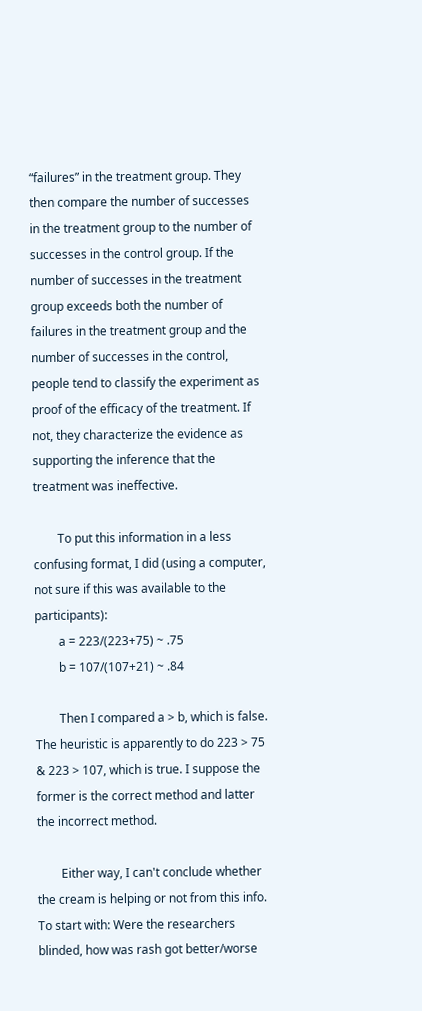“failures” in the treatment group. They then compare the number of successes in the treatment group to the number of successes in the control group. If the number of successes in the treatment group exceeds both the number of failures in the treatment group and the number of successes in the control, people tend to classify the experiment as proof of the efficacy of the treatment. If not, they characterize the evidence as supporting the inference that the treatment was ineffective.

        To put this information in a less confusing format, I did (using a computer, not sure if this was available to the participants):
        a = 223/(223+75) ~ .75
        b = 107/(107+21) ~ .84

        Then I compared a > b, which is false. The heuristic is apparently to do 223 > 75 & 223 > 107, which is true. I suppose the former is the correct method and latter the incorrect method.

        Either way, I can't conclude whether the cream is helping or not from this info. To start with: Were the researchers blinded, how was rash got better/worse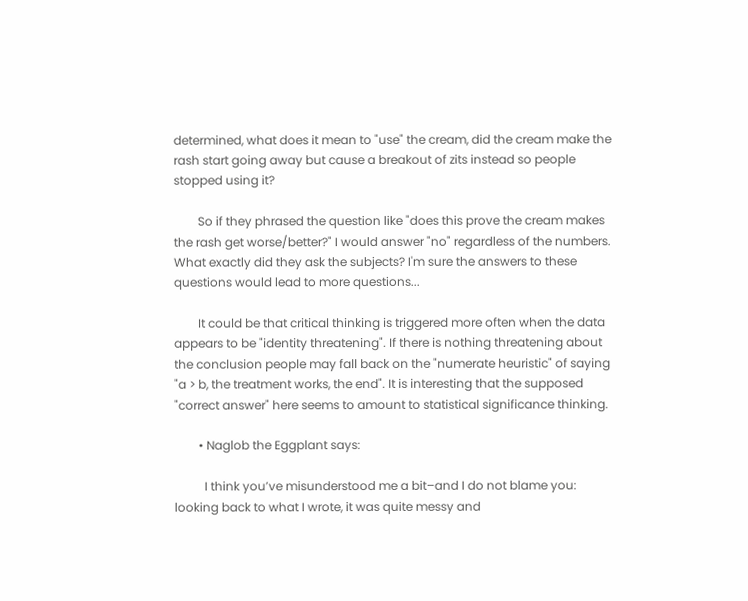determined, what does it mean to "use" the cream, did the cream make the rash start going away but cause a breakout of zits instead so people stopped using it?

        So if they phrased the question like "does this prove the cream makes the rash get worse/better?" I would answer "no" regardless of the numbers. What exactly did they ask the subjects? I'm sure the answers to these questions would lead to more questions...

        It could be that critical thinking is triggered more often when the data appears to be "identity threatening". If there is nothing threatening about the conclusion people may fall back on the "numerate heuristic" of saying "a > b, the treatment works, the end". It is interesting that the supposed "correct answer" here seems to amount to statistical significance thinking.

        • Naglob the Eggplant says:

          I think you’ve misunderstood me a bit–and I do not blame you: looking back to what I wrote, it was quite messy and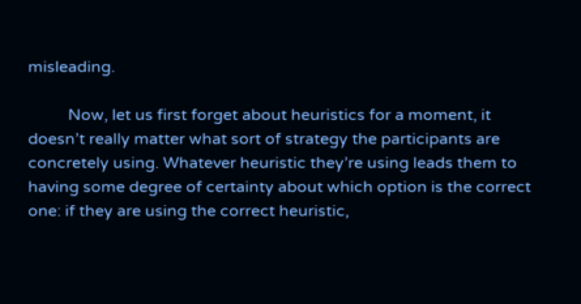misleading.

          Now, let us first forget about heuristics for a moment, it doesn’t really matter what sort of strategy the participants are concretely using. Whatever heuristic they’re using leads them to having some degree of certainty about which option is the correct one: if they are using the correct heuristic,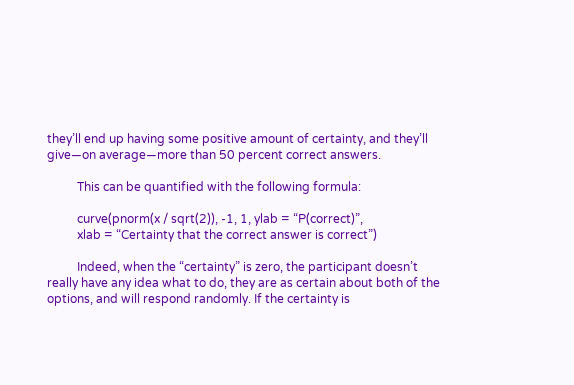they’ll end up having some positive amount of certainty, and they’ll give—on average—more than 50 percent correct answers.

          This can be quantified with the following formula:

          curve(pnorm(x / sqrt(2)), -1, 1, ylab = “P(correct)”,
          xlab = “Certainty that the correct answer is correct”)

          Indeed, when the “certainty” is zero, the participant doesn’t really have any idea what to do, they are as certain about both of the options, and will respond randomly. If the certainty is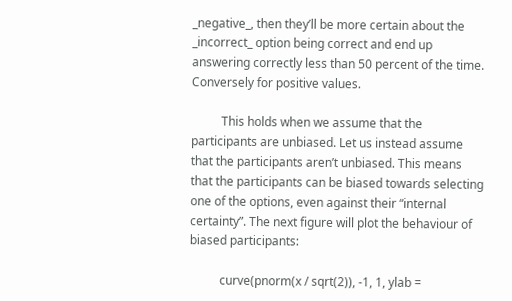_negative_, then they’ll be more certain about the _incorrect_ option being correct and end up answering correctly less than 50 percent of the time. Conversely for positive values.

          This holds when we assume that the participants are unbiased. Let us instead assume that the participants aren’t unbiased. This means that the participants can be biased towards selecting one of the options, even against their “internal certainty”. The next figure will plot the behaviour of biased participants:

          curve(pnorm(x / sqrt(2)), -1, 1, ylab =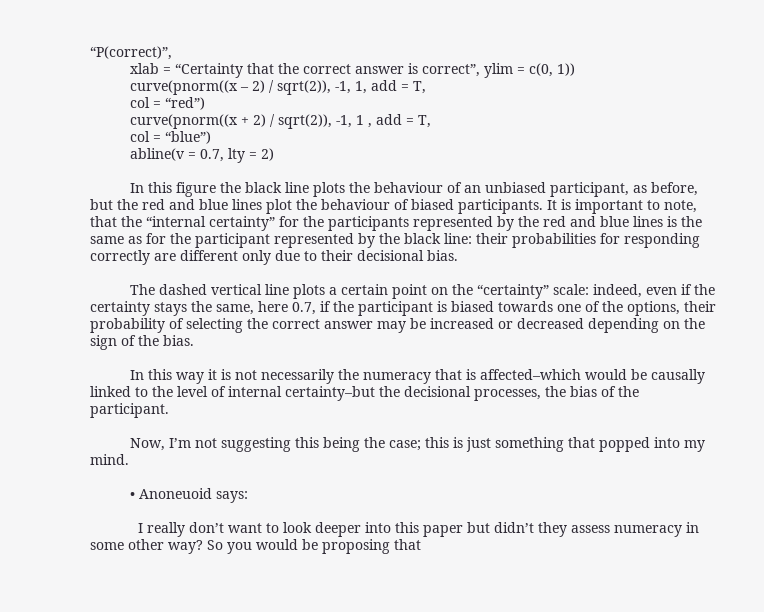“P(correct)”,
          xlab = “Certainty that the correct answer is correct”, ylim = c(0, 1))
          curve(pnorm((x – 2) / sqrt(2)), -1, 1, add = T,
          col = “red”)
          curve(pnorm((x + 2) / sqrt(2)), -1, 1 , add = T,
          col = “blue”)
          abline(v = 0.7, lty = 2)

          In this figure the black line plots the behaviour of an unbiased participant, as before, but the red and blue lines plot the behaviour of biased participants. It is important to note, that the “internal certainty” for the participants represented by the red and blue lines is the same as for the participant represented by the black line: their probabilities for responding correctly are different only due to their decisional bias.

          The dashed vertical line plots a certain point on the “certainty” scale: indeed, even if the certainty stays the same, here 0.7, if the participant is biased towards one of the options, their probability of selecting the correct answer may be increased or decreased depending on the sign of the bias.

          In this way it is not necessarily the numeracy that is affected–which would be causally linked to the level of internal certainty–but the decisional processes, the bias of the participant.

          Now, I’m not suggesting this being the case; this is just something that popped into my mind.

          • Anoneuoid says:

            I really don’t want to look deeper into this paper but didn’t they assess numeracy in some other way? So you would be proposing that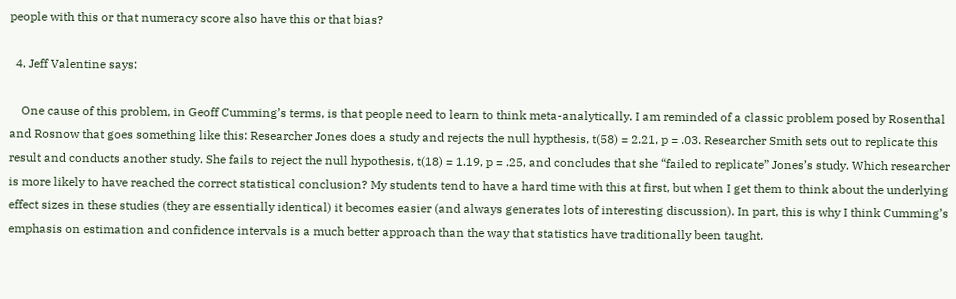people with this or that numeracy score also have this or that bias?

  4. Jeff Valentine says:

    One cause of this problem, in Geoff Cumming’s terms, is that people need to learn to think meta-analytically. I am reminded of a classic problem posed by Rosenthal and Rosnow that goes something like this: Researcher Jones does a study and rejects the null hypthesis, t(58) = 2.21, p = .03. Researcher Smith sets out to replicate this result and conducts another study. She fails to reject the null hypothesis, t(18) = 1.19, p = .25, and concludes that she “failed to replicate” Jones’s study. Which researcher is more likely to have reached the correct statistical conclusion? My students tend to have a hard time with this at first, but when I get them to think about the underlying effect sizes in these studies (they are essentially identical) it becomes easier (and always generates lots of interesting discussion). In part, this is why I think Cumming’s emphasis on estimation and confidence intervals is a much better approach than the way that statistics have traditionally been taught.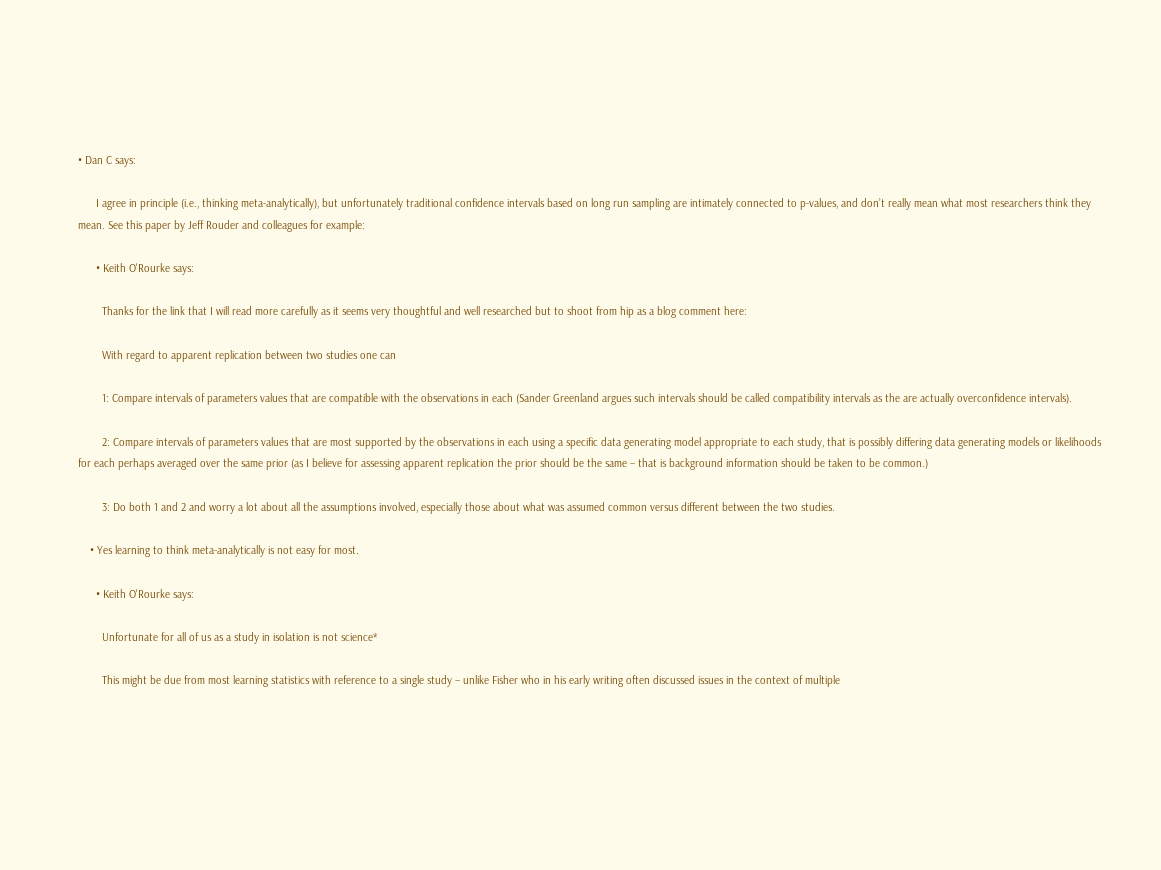• Dan C says:

      I agree in principle (i.e., thinking meta-analytically), but unfortunately traditional confidence intervals based on long run sampling are intimately connected to p-values, and don’t really mean what most researchers think they mean. See this paper by Jeff Rouder and colleagues for example:

      • Keith O'Rourke says:

        Thanks for the link that I will read more carefully as it seems very thoughtful and well researched but to shoot from hip as a blog comment here:

        With regard to apparent replication between two studies one can

        1: Compare intervals of parameters values that are compatible with the observations in each (Sander Greenland argues such intervals should be called compatibility intervals as the are actually overconfidence intervals).

        2: Compare intervals of parameters values that are most supported by the observations in each using a specific data generating model appropriate to each study, that is possibly differing data generating models or likelihoods for each perhaps averaged over the same prior (as I believe for assessing apparent replication the prior should be the same – that is background information should be taken to be common.)

        3: Do both 1 and 2 and worry a lot about all the assumptions involved, especially those about what was assumed common versus different between the two studies.

    • Yes learning to think meta-analytically is not easy for most.

      • Keith O'Rourke says:

        Unfortunate for all of us as a study in isolation is not science*

        This might be due from most learning statistics with reference to a single study – unlike Fisher who in his early writing often discussed issues in the context of multiple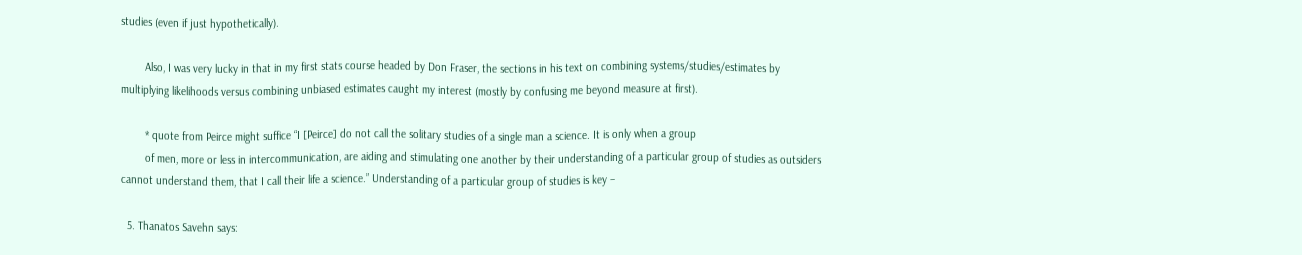studies (even if just hypothetically).

        Also, I was very lucky in that in my first stats course headed by Don Fraser, the sections in his text on combining systems/studies/estimates by multiplying likelihoods versus combining unbiased estimates caught my interest (mostly by confusing me beyond measure at first).

        * quote from Peirce might suffice “I [Peirce] do not call the solitary studies of a single man a science. It is only when a group
        of men, more or less in intercommunication, are aiding and stimulating one another by their understanding of a particular group of studies as outsiders cannot understand them, that I call their life a science.” Understanding of a particular group of studies is key –

  5. Thanatos Savehn says: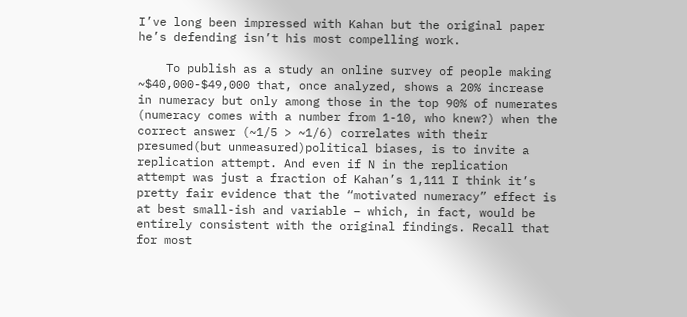I’ve long been impressed with Kahan but the original paper he’s defending isn’t his most compelling work.

    To publish as a study an online survey of people making ~$40,000-$49,000 that, once analyzed, shows a 20% increase in numeracy but only among those in the top 90% of numerates (numeracy comes with a number from 1-10, who knew?) when the correct answer (~1/5 > ~1/6) correlates with their presumed(but unmeasured)political biases, is to invite a replication attempt. And even if N in the replication attempt was just a fraction of Kahan’s 1,111 I think it’s pretty fair evidence that the “motivated numeracy” effect is at best small-ish and variable – which, in fact, would be entirely consistent with the original findings. Recall that for most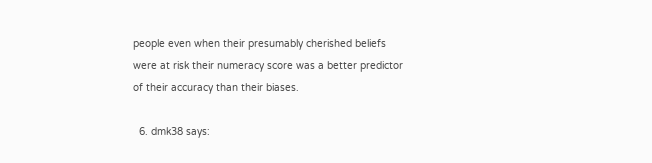people even when their presumably cherished beliefs were at risk their numeracy score was a better predictor of their accuracy than their biases.

  6. dmk38 says: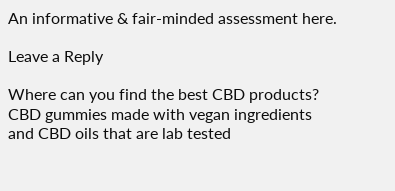An informative & fair-minded assessment here.

Leave a Reply

Where can you find the best CBD products? CBD gummies made with vegan ingredients and CBD oils that are lab tested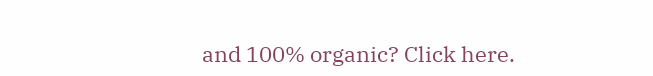and 100% organic? Click here.